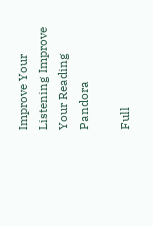Improve Your Listening Improve Your Reading Pandora

Full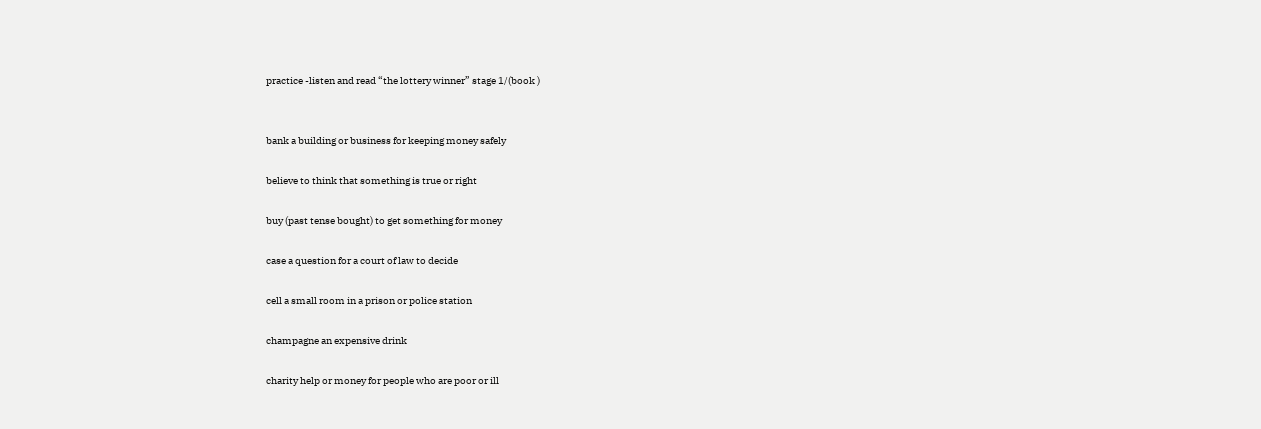practice -listen and read “the lottery winner” stage 1/(book )


bank a building or business for keeping money safely

believe to think that something is true or right

buy (past tense bought) to get something for money

case a question for a court of law to decide

cell a small room in a prison or police station

champagne an expensive drink

charity help or money for people who are poor or ill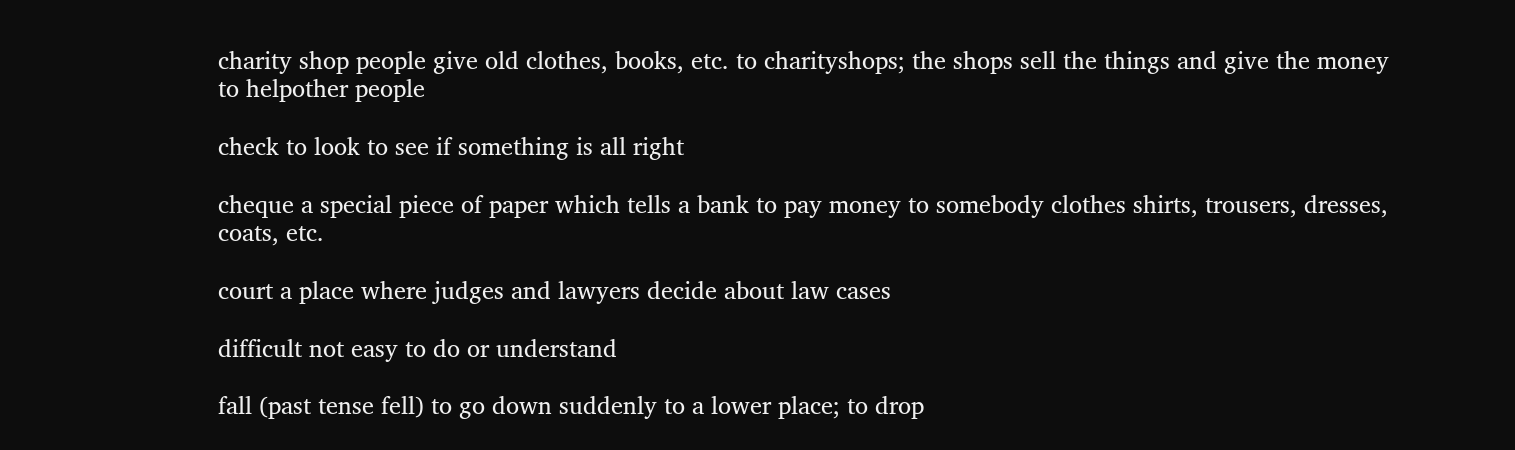charity shop people give old clothes, books, etc. to charityshops; the shops sell the things and give the money to helpother people

check to look to see if something is all right

cheque a special piece of paper which tells a bank to pay money to somebody clothes shirts, trousers, dresses, coats, etc.

court a place where judges and lawyers decide about law cases

difficult not easy to do or understand

fall (past tense fell) to go down suddenly to a lower place; to drop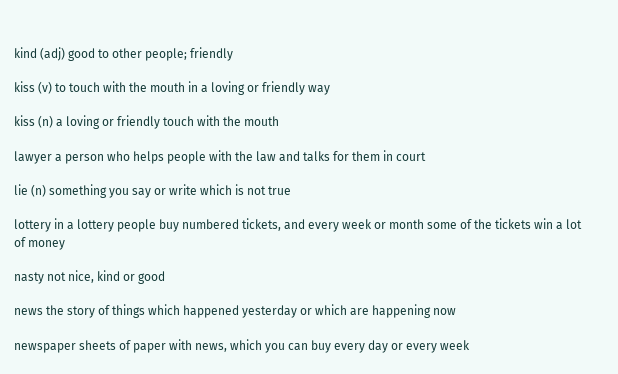kind (adj) good to other people; friendly

kiss (v) to touch with the mouth in a loving or friendly way

kiss (n) a loving or friendly touch with the mouth

lawyer a person who helps people with the law and talks for them in court

lie (n) something you say or write which is not true

lottery in a lottery people buy numbered tickets, and every week or month some of the tickets win a lot of money

nasty not nice, kind or good

news the story of things which happened yesterday or which are happening now

newspaper sheets of paper with news, which you can buy every day or every week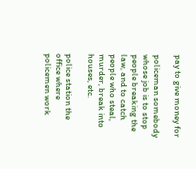pay to give money for

policeman somebody whose job is to stop people breaking the law, and to catch people who steal, murder, break into houses, etc.

police station the office where policemen work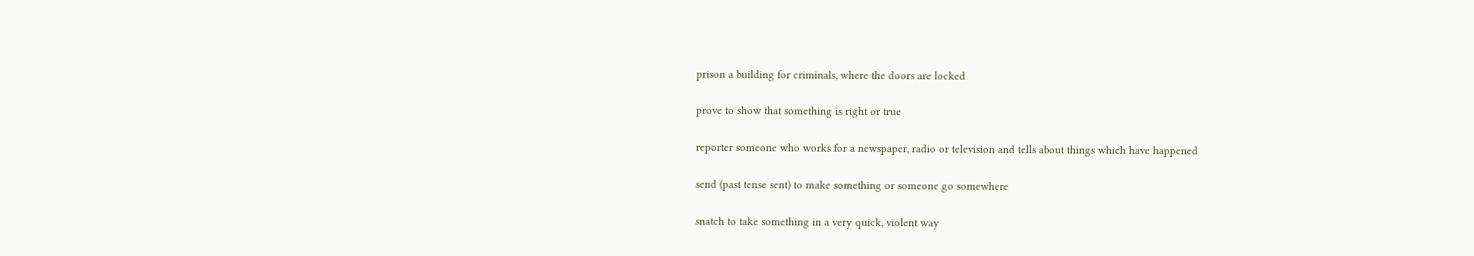prison a building for criminals, where the doors are locked

prove to show that something is right or true

reporter someone who works for a newspaper, radio or television and tells about things which have happened

send (past tense sent) to make something or someone go somewhere

snatch to take something in a very quick, violent way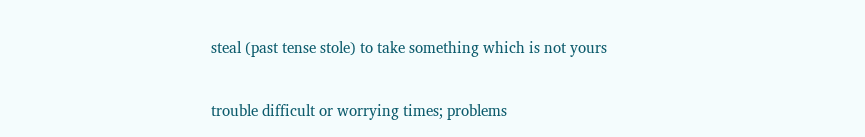steal (past tense stole) to take something which is not yours

trouble difficult or worrying times; problems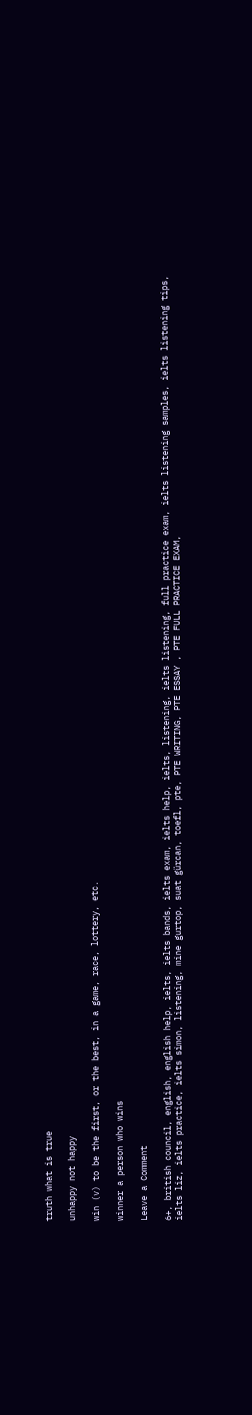truth what is true

unhappy not happy

win (v) to be the first, or the best, in a game, race, lottery, etc.

winner a person who wins

Leave a Comment

6+, british council, english, english help, ielts, ielts bands, ielts exam, ielts help, ielts, listening, ielts listening, full practice exam, ielts listening samples, ielts listening tips, ielts liz, ielts practice, ielts simon, listening, mine gurtop, suat gürcan, toefl, pte, PTE WRITING, PTE ESSAY , PTE FULL PRACTICE EXAM,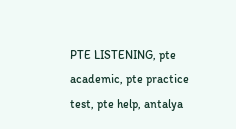PTE LISTENING, pte academic, pte practice test, pte help, antalya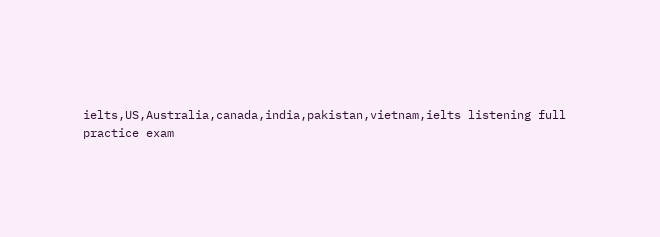ielts,US,Australia,canada,india,pakistan,vietnam,ielts listening full practice exam